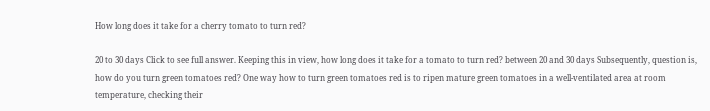How long does it take for a cherry tomato to turn red?

20 to 30 days Click to see full answer. Keeping this in view, how long does it take for a tomato to turn red? between 20 and 30 days Subsequently, question is, how do you turn green tomatoes red? One way how to turn green tomatoes red is to ripen mature green tomatoes in a well-ventilated area at room temperature, checking their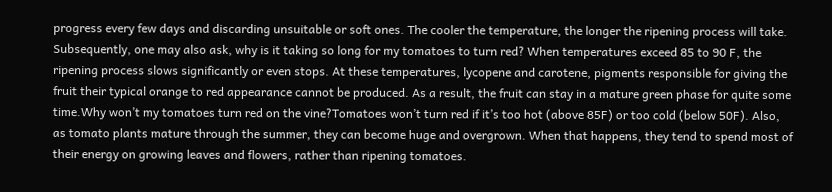progress every few days and discarding unsuitable or soft ones. The cooler the temperature, the longer the ripening process will take. Subsequently, one may also ask, why is it taking so long for my tomatoes to turn red? When temperatures exceed 85 to 90 F, the ripening process slows significantly or even stops. At these temperatures, lycopene and carotene, pigments responsible for giving the fruit their typical orange to red appearance cannot be produced. As a result, the fruit can stay in a mature green phase for quite some time.Why won’t my tomatoes turn red on the vine?Tomatoes won’t turn red if it’s too hot (above 85F) or too cold (below 50F). Also, as tomato plants mature through the summer, they can become huge and overgrown. When that happens, they tend to spend most of their energy on growing leaves and flowers, rather than ripening tomatoes.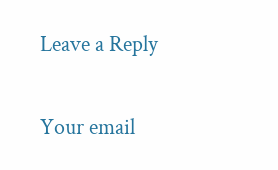Leave a Reply

Your email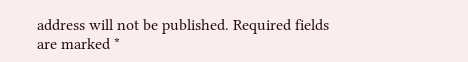address will not be published. Required fields are marked *